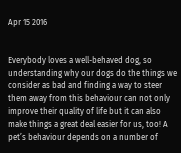Apr 15 2016


Everybody loves a well-behaved dog, so understanding why our dogs do the things we consider as bad and finding a way to steer them away from this behaviour can not only improve their quality of life but it can also make things a great deal easier for us, too! A pet’s behaviour depends on a number of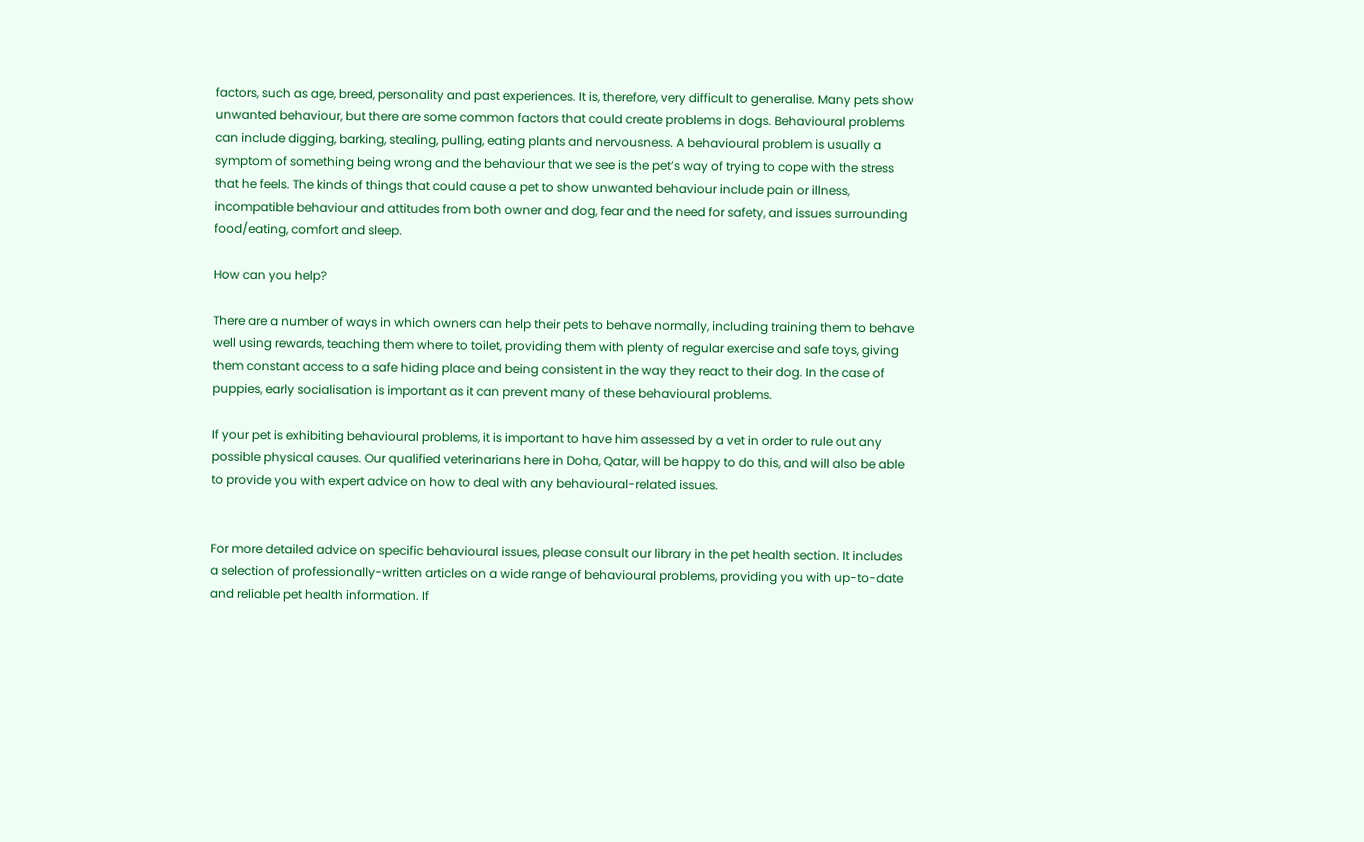factors, such as age, breed, personality and past experiences. It is, therefore, very difficult to generalise. Many pets show unwanted behaviour, but there are some common factors that could create problems in dogs. Behavioural problems can include digging, barking, stealing, pulling, eating plants and nervousness. A behavioural problem is usually a symptom of something being wrong and the behaviour that we see is the pet’s way of trying to cope with the stress that he feels. The kinds of things that could cause a pet to show unwanted behaviour include pain or illness, incompatible behaviour and attitudes from both owner and dog, fear and the need for safety, and issues surrounding food/eating, comfort and sleep.

How can you help?

There are a number of ways in which owners can help their pets to behave normally, including training them to behave well using rewards, teaching them where to toilet, providing them with plenty of regular exercise and safe toys, giving them constant access to a safe hiding place and being consistent in the way they react to their dog. In the case of puppies, early socialisation is important as it can prevent many of these behavioural problems.

If your pet is exhibiting behavioural problems, it is important to have him assessed by a vet in order to rule out any possible physical causes. Our qualified veterinarians here in Doha, Qatar, will be happy to do this, and will also be able to provide you with expert advice on how to deal with any behavioural-related issues.


For more detailed advice on specific behavioural issues, please consult our library in the pet health section. It includes a selection of professionally-written articles on a wide range of behavioural problems, providing you with up-to-date and reliable pet health information. If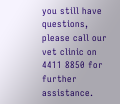you still have questions, please call our vet clinic on 4411 8850 for further assistance.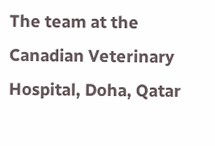The team at the Canadian Veterinary Hospital, Doha, Qatar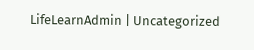LifeLearnAdmin | Uncategorized